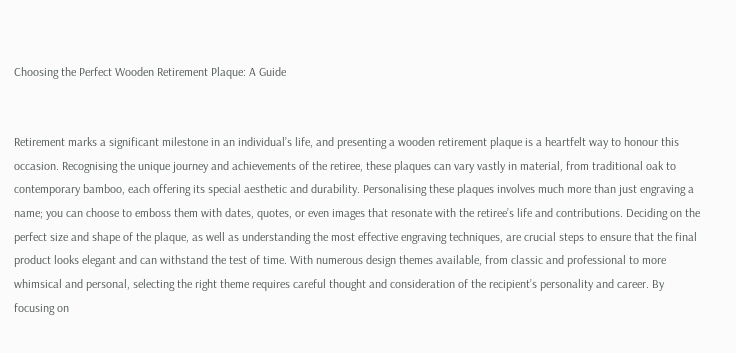Choosing the Perfect Wooden Retirement Plaque: A Guide


Retirement marks a significant milestone in an individual’s life, and presenting a wooden retirement plaque is a heartfelt way to honour this occasion. Recognising the unique journey and achievements of the retiree, these plaques can vary vastly in material, from traditional oak to contemporary bamboo, each offering its special aesthetic and durability. Personalising these plaques involves much more than just engraving a name; you can choose to emboss them with dates, quotes, or even images that resonate with the retiree’s life and contributions. Deciding on the perfect size and shape of the plaque, as well as understanding the most effective engraving techniques, are crucial steps to ensure that the final product looks elegant and can withstand the test of time. With numerous design themes available, from classic and professional to more whimsical and personal, selecting the right theme requires careful thought and consideration of the recipient’s personality and career. By focusing on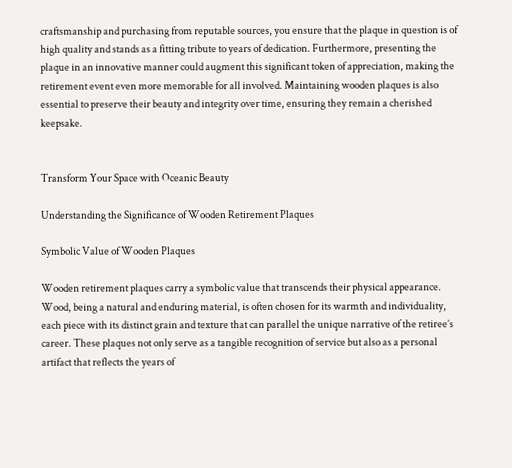craftsmanship and purchasing from reputable sources, you ensure that the plaque in question is of high quality and stands as a fitting tribute to years of dedication. Furthermore, presenting the plaque in an innovative manner could augment this significant token of appreciation, making the retirement event even more memorable for all involved. Maintaining wooden plaques is also essential to preserve their beauty and integrity over time, ensuring they remain a cherished keepsake.


Transform Your Space with Oceanic Beauty

Understanding the Significance of Wooden Retirement Plaques

Symbolic Value of Wooden Plaques

Wooden retirement plaques carry a symbolic value that transcends their physical appearance. Wood, being a natural and enduring material, is often chosen for its warmth and individuality, each piece with its distinct grain and texture that can parallel the unique narrative of the retiree’s career. These plaques not only serve as a tangible recognition of service but also as a personal artifact that reflects the years of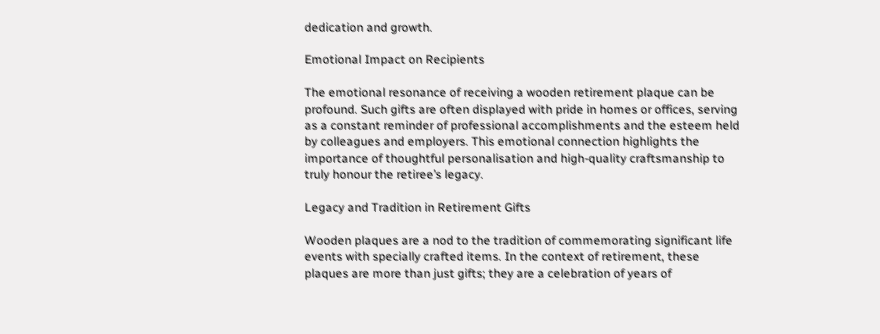dedication and growth.

Emotional Impact on Recipients

The emotional resonance of receiving a wooden retirement plaque can be profound. Such gifts are often displayed with pride in homes or offices, serving as a constant reminder of professional accomplishments and the esteem held by colleagues and employers. This emotional connection highlights the importance of thoughtful personalisation and high-quality craftsmanship to truly honour the retiree’s legacy.

Legacy and Tradition in Retirement Gifts

Wooden plaques are a nod to the tradition of commemorating significant life events with specially crafted items. In the context of retirement, these plaques are more than just gifts; they are a celebration of years of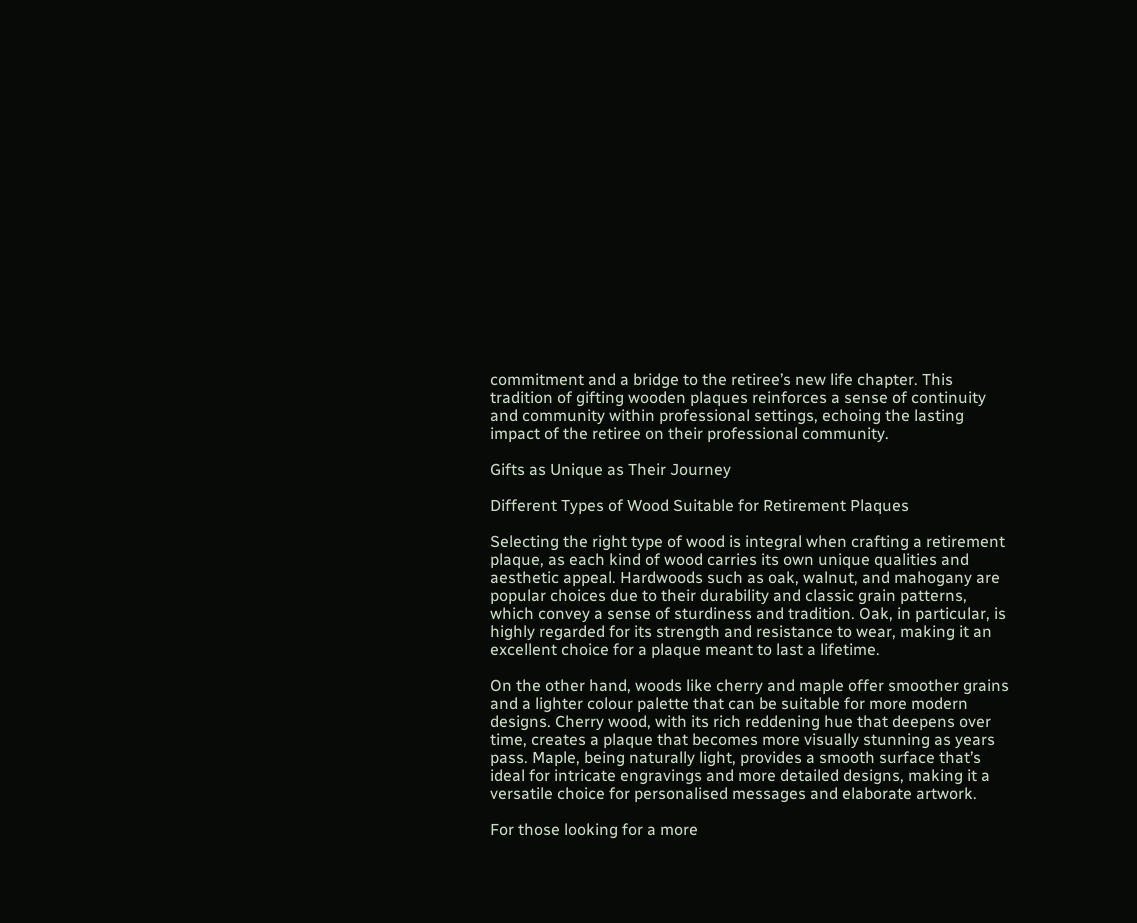commitment and a bridge to the retiree’s new life chapter. This tradition of gifting wooden plaques reinforces a sense of continuity and community within professional settings, echoing the lasting impact of the retiree on their professional community.

Gifts as Unique as Their Journey

Different Types of Wood Suitable for Retirement Plaques

Selecting the right type of wood is integral when crafting a retirement plaque, as each kind of wood carries its own unique qualities and aesthetic appeal. Hardwoods such as oak, walnut, and mahogany are popular choices due to their durability and classic grain patterns, which convey a sense of sturdiness and tradition. Oak, in particular, is highly regarded for its strength and resistance to wear, making it an excellent choice for a plaque meant to last a lifetime.

On the other hand, woods like cherry and maple offer smoother grains and a lighter colour palette that can be suitable for more modern designs. Cherry wood, with its rich reddening hue that deepens over time, creates a plaque that becomes more visually stunning as years pass. Maple, being naturally light, provides a smooth surface that’s ideal for intricate engravings and more detailed designs, making it a versatile choice for personalised messages and elaborate artwork.

For those looking for a more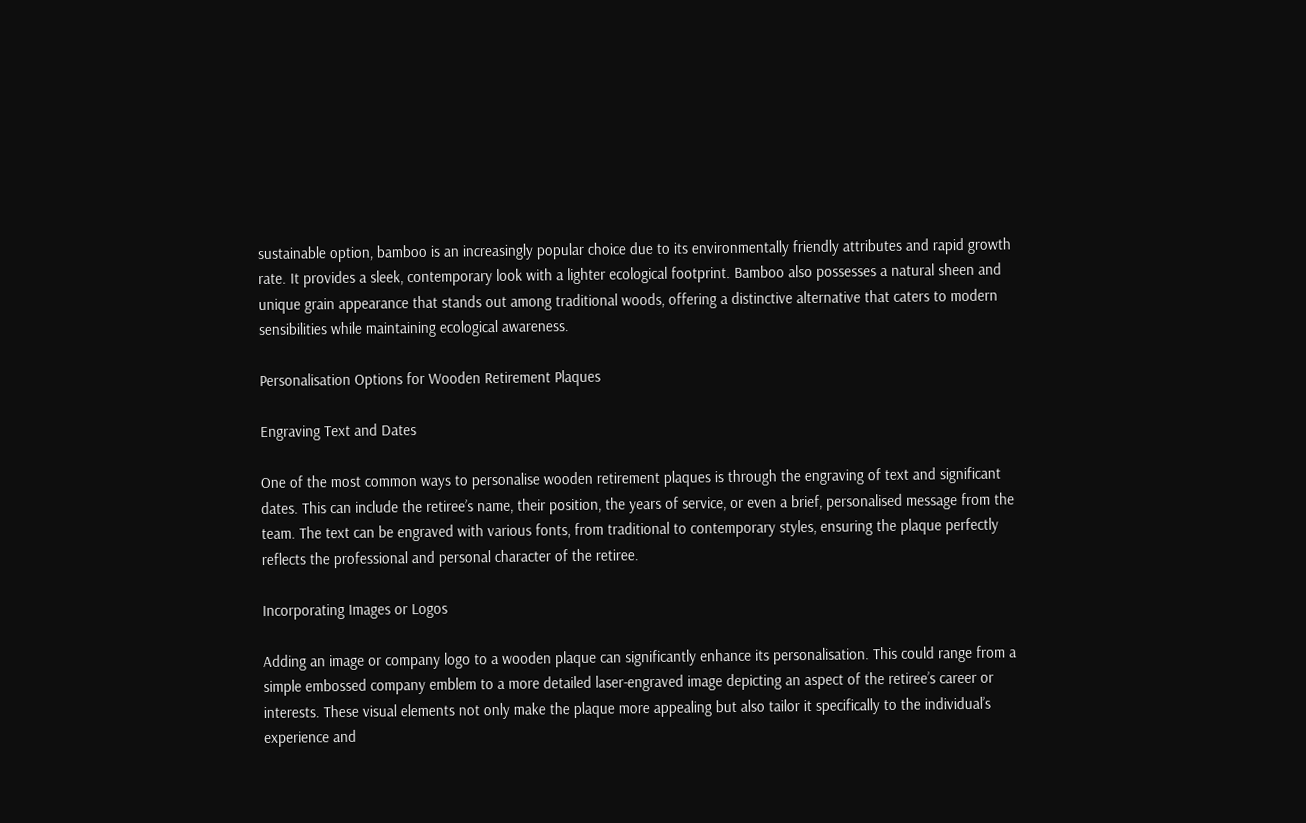sustainable option, bamboo is an increasingly popular choice due to its environmentally friendly attributes and rapid growth rate. It provides a sleek, contemporary look with a lighter ecological footprint. Bamboo also possesses a natural sheen and unique grain appearance that stands out among traditional woods, offering a distinctive alternative that caters to modern sensibilities while maintaining ecological awareness.

Personalisation Options for Wooden Retirement Plaques

Engraving Text and Dates

One of the most common ways to personalise wooden retirement plaques is through the engraving of text and significant dates. This can include the retiree’s name, their position, the years of service, or even a brief, personalised message from the team. The text can be engraved with various fonts, from traditional to contemporary styles, ensuring the plaque perfectly reflects the professional and personal character of the retiree.

Incorporating Images or Logos

Adding an image or company logo to a wooden plaque can significantly enhance its personalisation. This could range from a simple embossed company emblem to a more detailed laser-engraved image depicting an aspect of the retiree’s career or interests. These visual elements not only make the plaque more appealing but also tailor it specifically to the individual’s experience and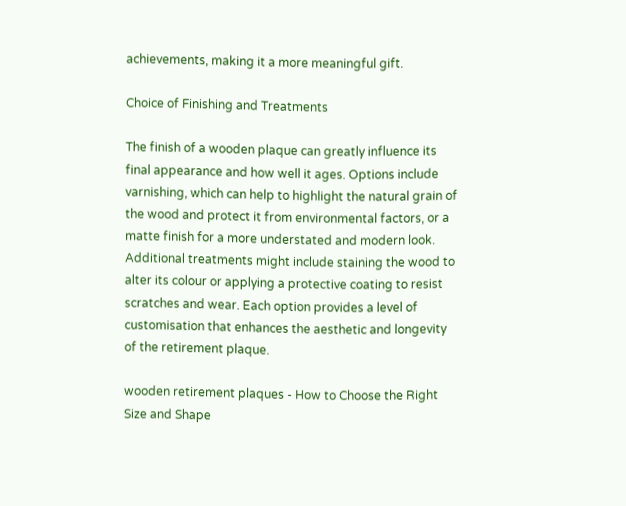achievements, making it a more meaningful gift.

Choice of Finishing and Treatments

The finish of a wooden plaque can greatly influence its final appearance and how well it ages. Options include varnishing, which can help to highlight the natural grain of the wood and protect it from environmental factors, or a matte finish for a more understated and modern look. Additional treatments might include staining the wood to alter its colour or applying a protective coating to resist scratches and wear. Each option provides a level of customisation that enhances the aesthetic and longevity of the retirement plaque.

wooden retirement plaques - How to Choose the Right Size and Shape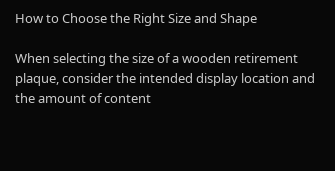How to Choose the Right Size and Shape

When selecting the size of a wooden retirement plaque, consider the intended display location and the amount of content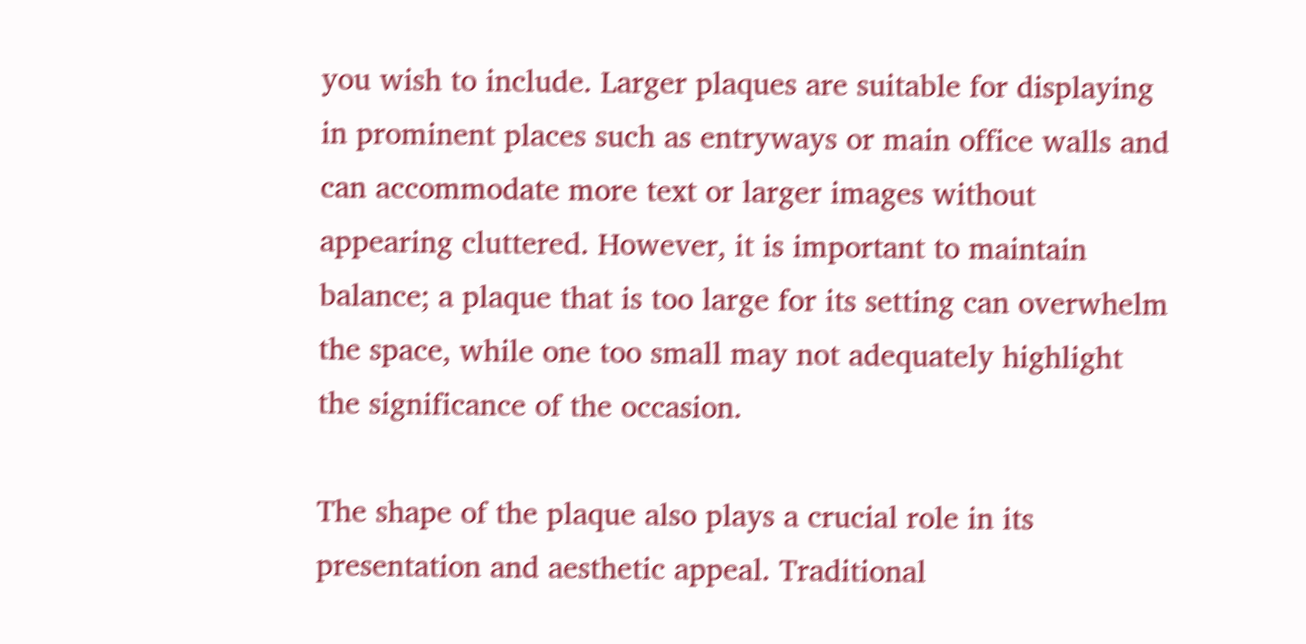you wish to include. Larger plaques are suitable for displaying in prominent places such as entryways or main office walls and can accommodate more text or larger images without appearing cluttered. However, it is important to maintain balance; a plaque that is too large for its setting can overwhelm the space, while one too small may not adequately highlight the significance of the occasion.

The shape of the plaque also plays a crucial role in its presentation and aesthetic appeal. Traditional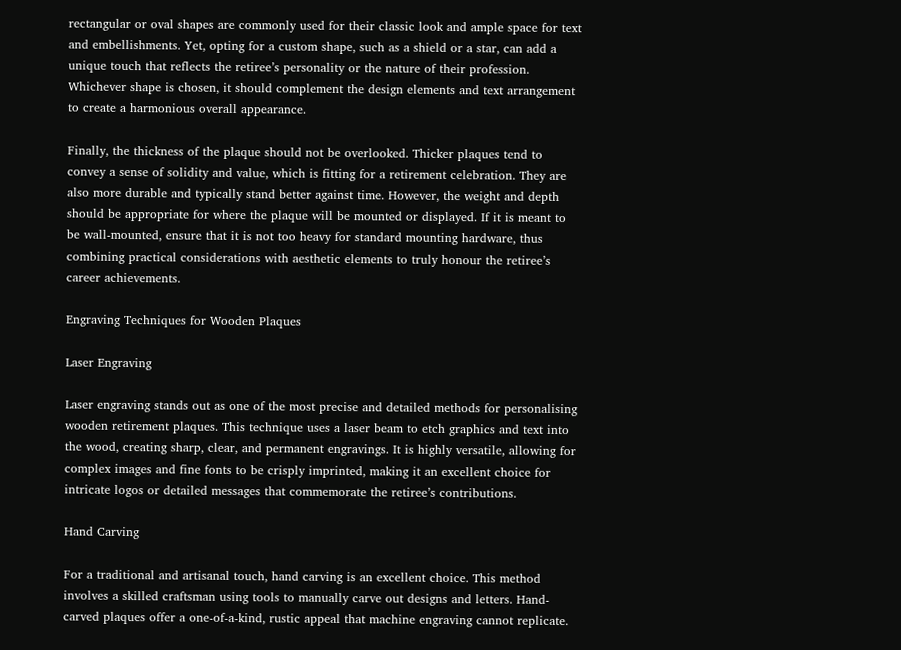rectangular or oval shapes are commonly used for their classic look and ample space for text and embellishments. Yet, opting for a custom shape, such as a shield or a star, can add a unique touch that reflects the retiree’s personality or the nature of their profession. Whichever shape is chosen, it should complement the design elements and text arrangement to create a harmonious overall appearance.

Finally, the thickness of the plaque should not be overlooked. Thicker plaques tend to convey a sense of solidity and value, which is fitting for a retirement celebration. They are also more durable and typically stand better against time. However, the weight and depth should be appropriate for where the plaque will be mounted or displayed. If it is meant to be wall-mounted, ensure that it is not too heavy for standard mounting hardware, thus combining practical considerations with aesthetic elements to truly honour the retiree’s career achievements.

Engraving Techniques for Wooden Plaques

Laser Engraving

Laser engraving stands out as one of the most precise and detailed methods for personalising wooden retirement plaques. This technique uses a laser beam to etch graphics and text into the wood, creating sharp, clear, and permanent engravings. It is highly versatile, allowing for complex images and fine fonts to be crisply imprinted, making it an excellent choice for intricate logos or detailed messages that commemorate the retiree’s contributions.

Hand Carving

For a traditional and artisanal touch, hand carving is an excellent choice. This method involves a skilled craftsman using tools to manually carve out designs and letters. Hand-carved plaques offer a one-of-a-kind, rustic appeal that machine engraving cannot replicate.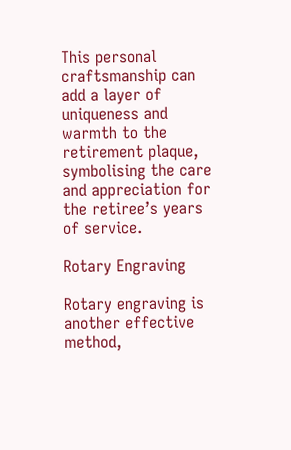This personal craftsmanship can add a layer of uniqueness and warmth to the retirement plaque, symbolising the care and appreciation for the retiree’s years of service.

Rotary Engraving

Rotary engraving is another effective method,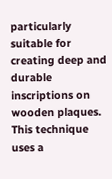particularly suitable for creating deep and durable inscriptions on wooden plaques. This technique uses a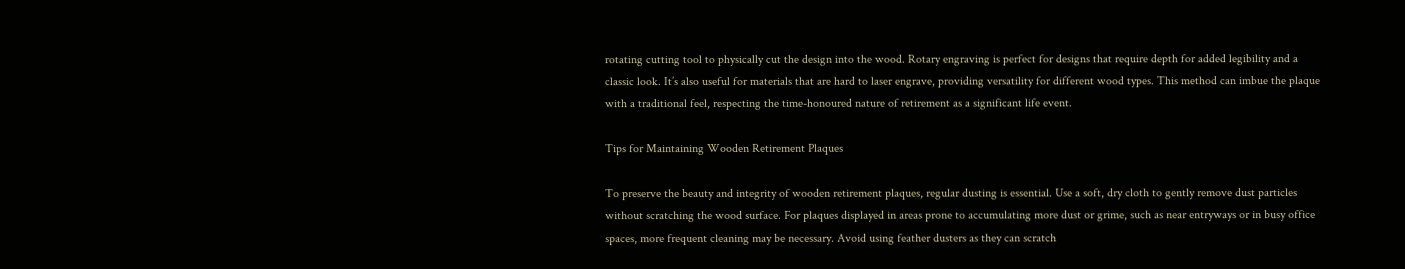rotating cutting tool to physically cut the design into the wood. Rotary engraving is perfect for designs that require depth for added legibility and a classic look. It’s also useful for materials that are hard to laser engrave, providing versatility for different wood types. This method can imbue the plaque with a traditional feel, respecting the time-honoured nature of retirement as a significant life event.

Tips for Maintaining Wooden Retirement Plaques

To preserve the beauty and integrity of wooden retirement plaques, regular dusting is essential. Use a soft, dry cloth to gently remove dust particles without scratching the wood surface. For plaques displayed in areas prone to accumulating more dust or grime, such as near entryways or in busy office spaces, more frequent cleaning may be necessary. Avoid using feather dusters as they can scratch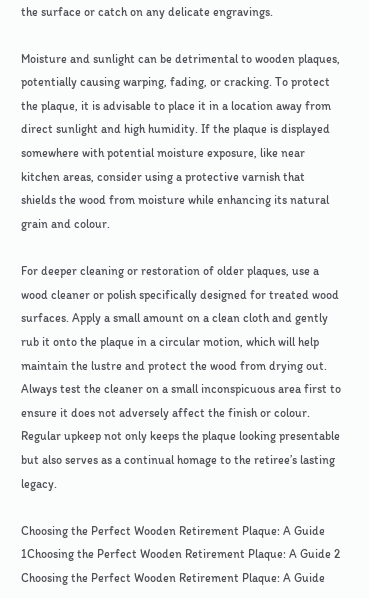the surface or catch on any delicate engravings.

Moisture and sunlight can be detrimental to wooden plaques, potentially causing warping, fading, or cracking. To protect the plaque, it is advisable to place it in a location away from direct sunlight and high humidity. If the plaque is displayed somewhere with potential moisture exposure, like near kitchen areas, consider using a protective varnish that shields the wood from moisture while enhancing its natural grain and colour.

For deeper cleaning or restoration of older plaques, use a wood cleaner or polish specifically designed for treated wood surfaces. Apply a small amount on a clean cloth and gently rub it onto the plaque in a circular motion, which will help maintain the lustre and protect the wood from drying out. Always test the cleaner on a small inconspicuous area first to ensure it does not adversely affect the finish or colour. Regular upkeep not only keeps the plaque looking presentable but also serves as a continual homage to the retiree’s lasting legacy.

Choosing the Perfect Wooden Retirement Plaque: A Guide 1Choosing the Perfect Wooden Retirement Plaque: A Guide 2
Choosing the Perfect Wooden Retirement Plaque: A Guide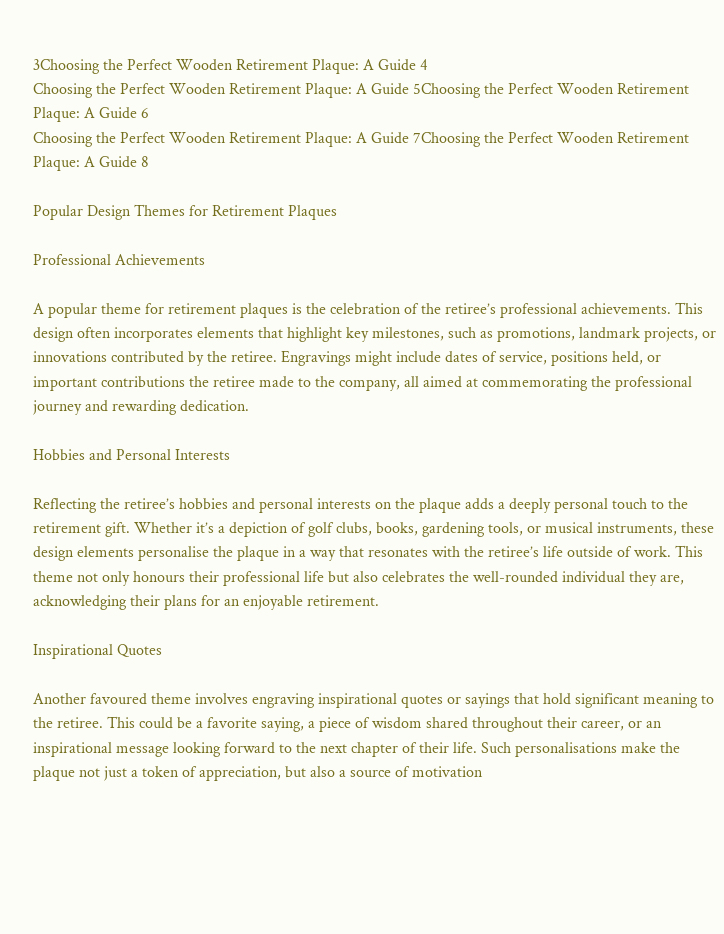3Choosing the Perfect Wooden Retirement Plaque: A Guide 4
Choosing the Perfect Wooden Retirement Plaque: A Guide 5Choosing the Perfect Wooden Retirement Plaque: A Guide 6
Choosing the Perfect Wooden Retirement Plaque: A Guide 7Choosing the Perfect Wooden Retirement Plaque: A Guide 8

Popular Design Themes for Retirement Plaques

Professional Achievements

A popular theme for retirement plaques is the celebration of the retiree’s professional achievements. This design often incorporates elements that highlight key milestones, such as promotions, landmark projects, or innovations contributed by the retiree. Engravings might include dates of service, positions held, or important contributions the retiree made to the company, all aimed at commemorating the professional journey and rewarding dedication.

Hobbies and Personal Interests

Reflecting the retiree’s hobbies and personal interests on the plaque adds a deeply personal touch to the retirement gift. Whether it’s a depiction of golf clubs, books, gardening tools, or musical instruments, these design elements personalise the plaque in a way that resonates with the retiree’s life outside of work. This theme not only honours their professional life but also celebrates the well-rounded individual they are, acknowledging their plans for an enjoyable retirement.

Inspirational Quotes

Another favoured theme involves engraving inspirational quotes or sayings that hold significant meaning to the retiree. This could be a favorite saying, a piece of wisdom shared throughout their career, or an inspirational message looking forward to the next chapter of their life. Such personalisations make the plaque not just a token of appreciation, but also a source of motivation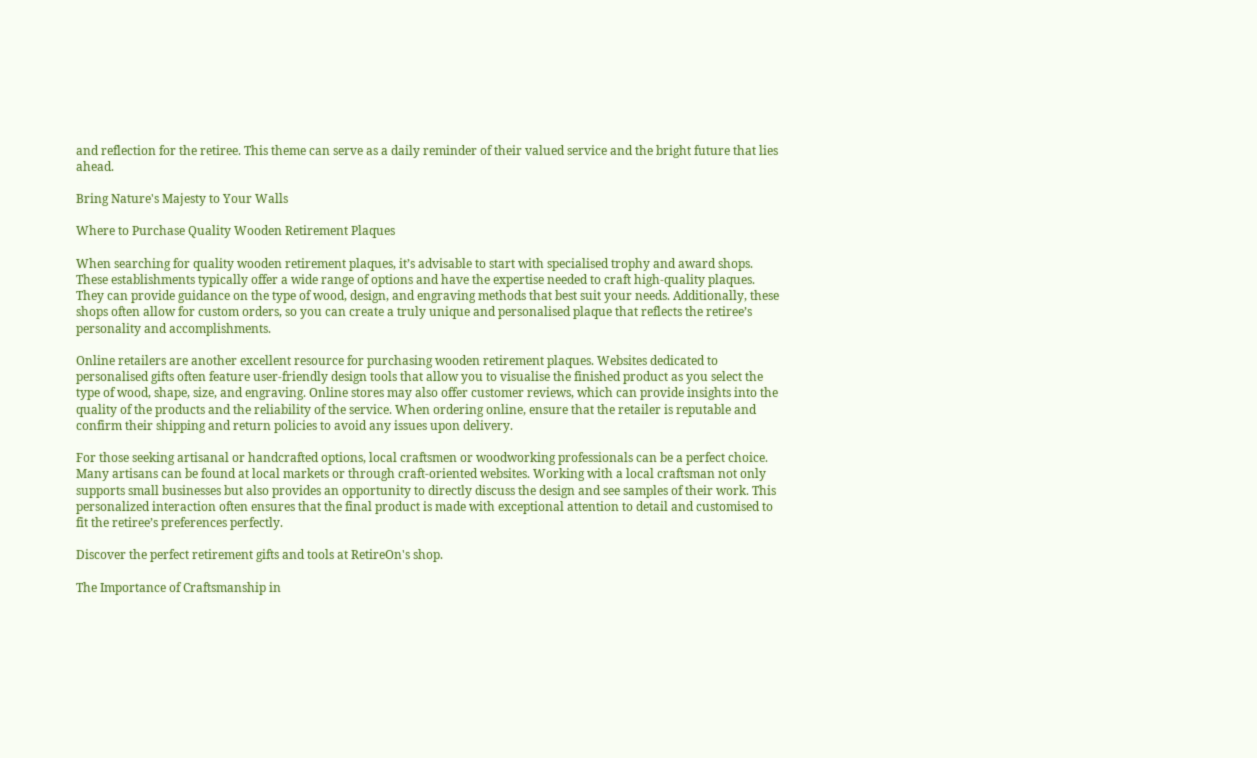and reflection for the retiree. This theme can serve as a daily reminder of their valued service and the bright future that lies ahead.

Bring Nature's Majesty to Your Walls

Where to Purchase Quality Wooden Retirement Plaques

When searching for quality wooden retirement plaques, it’s advisable to start with specialised trophy and award shops. These establishments typically offer a wide range of options and have the expertise needed to craft high-quality plaques. They can provide guidance on the type of wood, design, and engraving methods that best suit your needs. Additionally, these shops often allow for custom orders, so you can create a truly unique and personalised plaque that reflects the retiree’s personality and accomplishments.

Online retailers are another excellent resource for purchasing wooden retirement plaques. Websites dedicated to personalised gifts often feature user-friendly design tools that allow you to visualise the finished product as you select the type of wood, shape, size, and engraving. Online stores may also offer customer reviews, which can provide insights into the quality of the products and the reliability of the service. When ordering online, ensure that the retailer is reputable and confirm their shipping and return policies to avoid any issues upon delivery.

For those seeking artisanal or handcrafted options, local craftsmen or woodworking professionals can be a perfect choice. Many artisans can be found at local markets or through craft-oriented websites. Working with a local craftsman not only supports small businesses but also provides an opportunity to directly discuss the design and see samples of their work. This personalized interaction often ensures that the final product is made with exceptional attention to detail and customised to fit the retiree’s preferences perfectly.

Discover the perfect retirement gifts and tools at RetireOn's shop.

The Importance of Craftsmanship in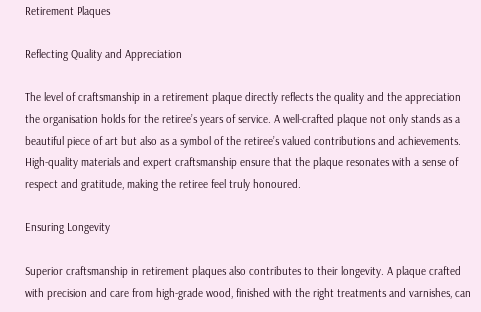Retirement Plaques

Reflecting Quality and Appreciation

The level of craftsmanship in a retirement plaque directly reflects the quality and the appreciation the organisation holds for the retiree’s years of service. A well-crafted plaque not only stands as a beautiful piece of art but also as a symbol of the retiree’s valued contributions and achievements. High-quality materials and expert craftsmanship ensure that the plaque resonates with a sense of respect and gratitude, making the retiree feel truly honoured.

Ensuring Longevity

Superior craftsmanship in retirement plaques also contributes to their longevity. A plaque crafted with precision and care from high-grade wood, finished with the right treatments and varnishes, can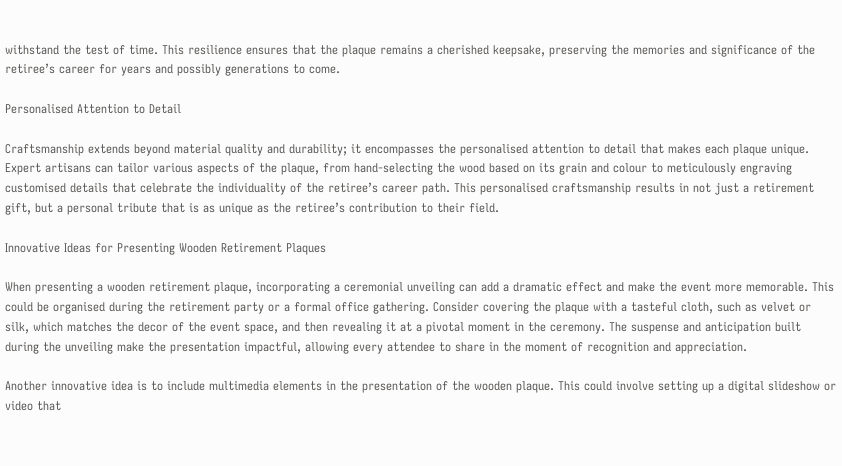withstand the test of time. This resilience ensures that the plaque remains a cherished keepsake, preserving the memories and significance of the retiree’s career for years and possibly generations to come.

Personalised Attention to Detail

Craftsmanship extends beyond material quality and durability; it encompasses the personalised attention to detail that makes each plaque unique. Expert artisans can tailor various aspects of the plaque, from hand-selecting the wood based on its grain and colour to meticulously engraving customised details that celebrate the individuality of the retiree’s career path. This personalised craftsmanship results in not just a retirement gift, but a personal tribute that is as unique as the retiree’s contribution to their field.

Innovative Ideas for Presenting Wooden Retirement Plaques

When presenting a wooden retirement plaque, incorporating a ceremonial unveiling can add a dramatic effect and make the event more memorable. This could be organised during the retirement party or a formal office gathering. Consider covering the plaque with a tasteful cloth, such as velvet or silk, which matches the decor of the event space, and then revealing it at a pivotal moment in the ceremony. The suspense and anticipation built during the unveiling make the presentation impactful, allowing every attendee to share in the moment of recognition and appreciation.

Another innovative idea is to include multimedia elements in the presentation of the wooden plaque. This could involve setting up a digital slideshow or video that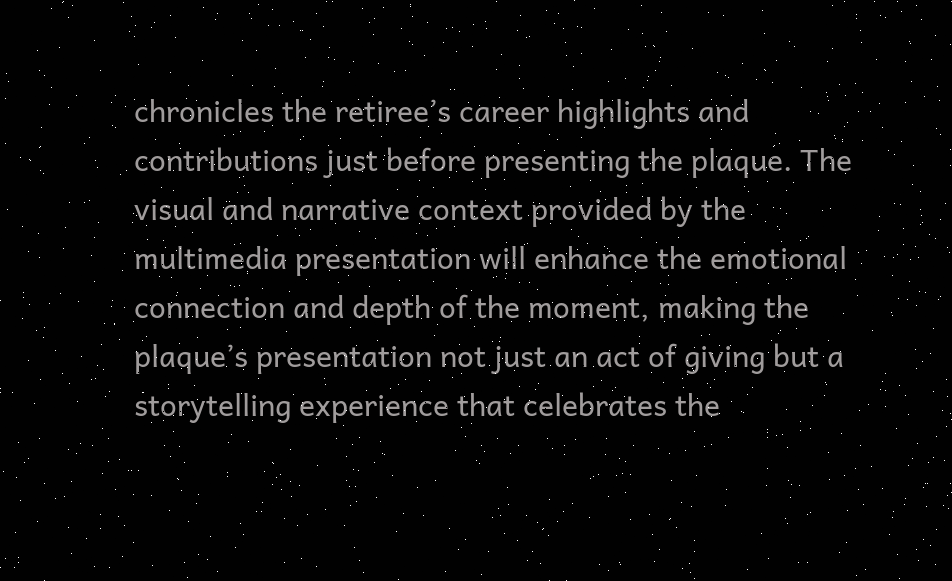chronicles the retiree’s career highlights and contributions just before presenting the plaque. The visual and narrative context provided by the multimedia presentation will enhance the emotional connection and depth of the moment, making the plaque’s presentation not just an act of giving but a storytelling experience that celebrates the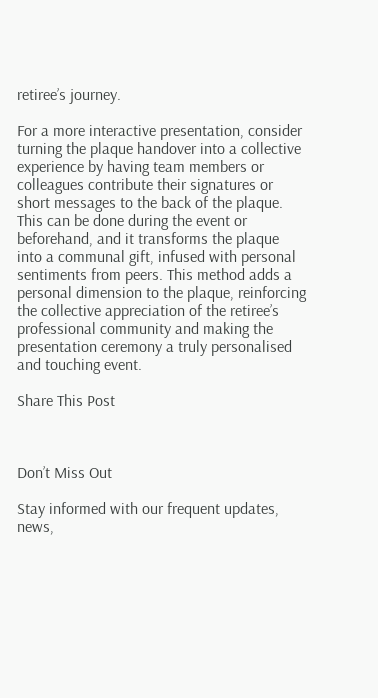retiree’s journey.

For a more interactive presentation, consider turning the plaque handover into a collective experience by having team members or colleagues contribute their signatures or short messages to the back of the plaque. This can be done during the event or beforehand, and it transforms the plaque into a communal gift, infused with personal sentiments from peers. This method adds a personal dimension to the plaque, reinforcing the collective appreciation of the retiree’s professional community and making the presentation ceremony a truly personalised and touching event.

Share This Post



Don’t Miss Out

Stay informed with our frequent updates, news,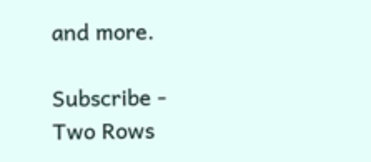and more.

Subscribe - Two Rows